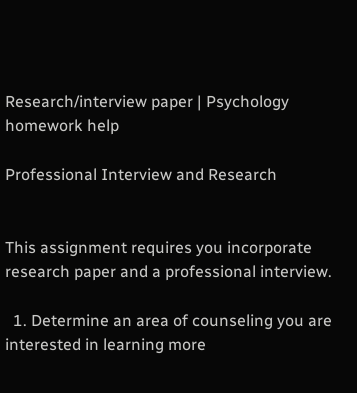Research/interview paper | Psychology homework help

Professional Interview and Research


This assignment requires you incorporate research paper and a professional interview.

  1. Determine an area of counseling you are interested in learning more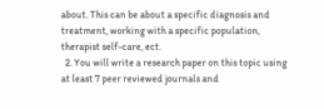about. This can be about a specific diagnosis and treatment, working with a specific population, therapist self-care, ect.
  2. You will write a research paper on this topic using at least 7 peer reviewed journals and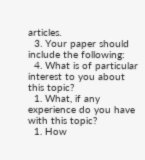articles.
  3. Your paper should include the following:
  4. What is of particular interest to you about this topic?
  1. What, if any experience do you have with this topic?
  1. How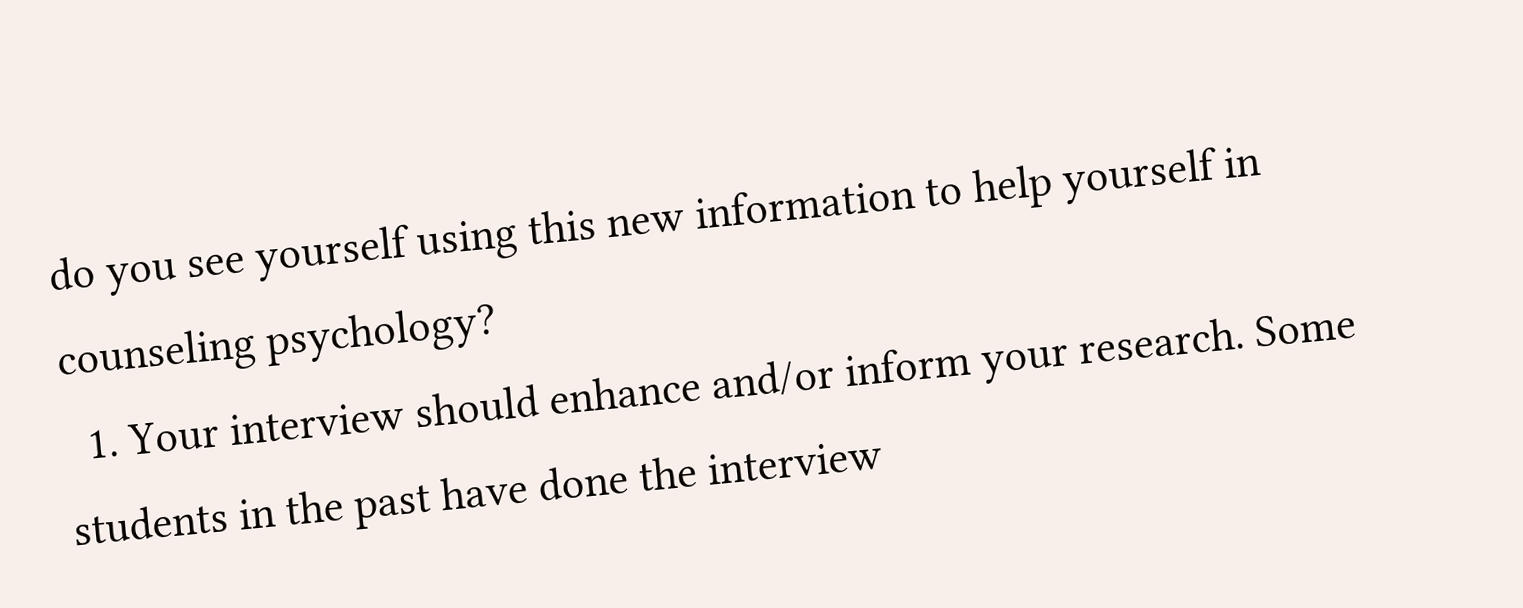do you see yourself using this new information to help yourself in counseling psychology?
  1. Your interview should enhance and/or inform your research. Some students in the past have done the interview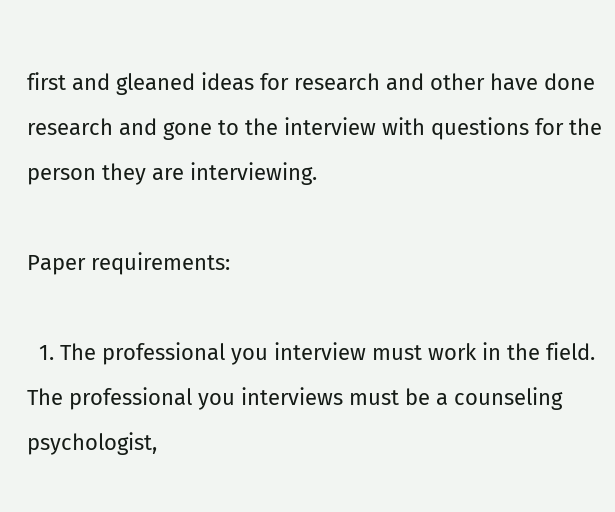first and gleaned ideas for research and other have done research and gone to the interview with questions for the person they are interviewing.

Paper requirements:

  1. The professional you interview must work in the field. The professional you interviews must be a counseling psychologist,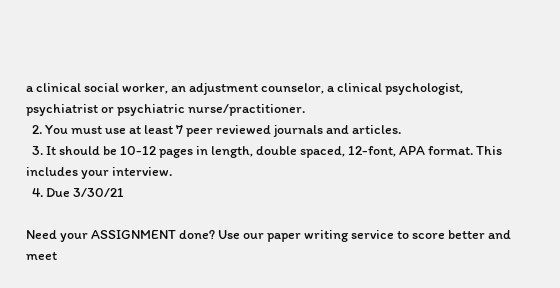a clinical social worker, an adjustment counselor, a clinical psychologist, psychiatrist or psychiatric nurse/practitioner.
  2. You must use at least 7 peer reviewed journals and articles.
  3. It should be 10-12 pages in length, double spaced, 12-font, APA format. This includes your interview.
  4. Due 3/30/21

Need your ASSIGNMENT done? Use our paper writing service to score better and meet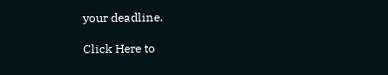your deadline.

Click Here to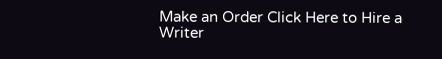Make an Order Click Here to Hire a Writer